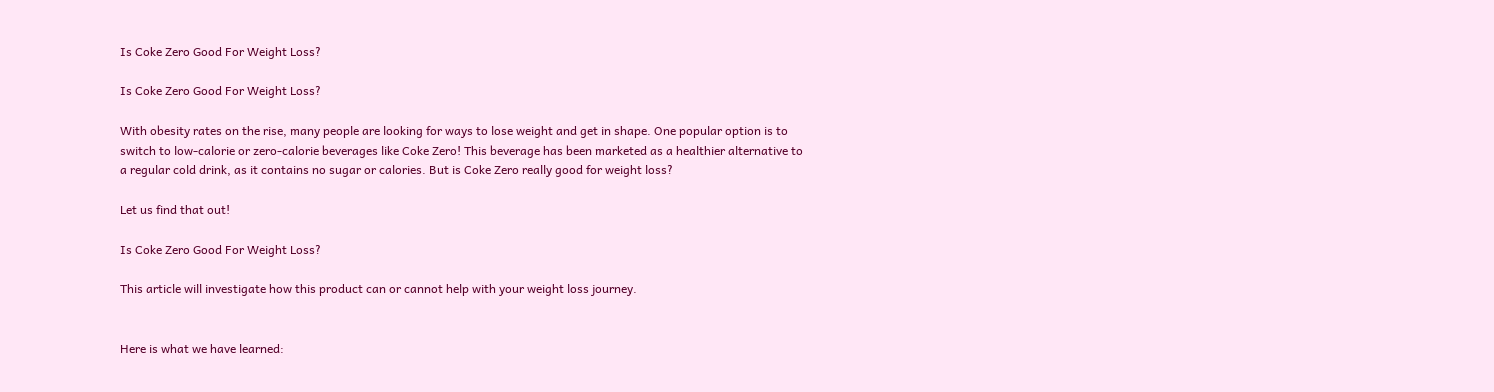Is Coke Zero Good For Weight Loss?

Is Coke Zero Good For Weight Loss?

With obesity rates on the rise, many people are looking for ways to lose weight and get in shape. One popular option is to switch to low-calorie or zero-calorie beverages like Coke Zero! This beverage has been marketed as a healthier alternative to a regular cold drink, as it contains no sugar or calories. But is Coke Zero really good for weight loss?

Let us find that out!

Is Coke Zero Good For Weight Loss?

This article will investigate how this product can or cannot help with your weight loss journey.


Here is what we have learned: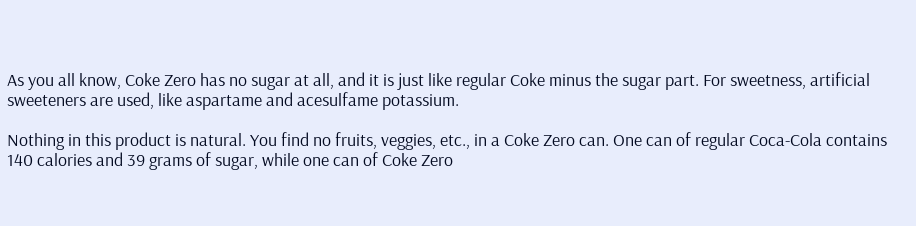As you all know, Coke Zero has no sugar at all, and it is just like regular Coke minus the sugar part. For sweetness, artificial sweeteners are used, like aspartame and acesulfame potassium.

Nothing in this product is natural. You find no fruits, veggies, etc., in a Coke Zero can. One can of regular Coca-Cola contains 140 calories and 39 grams of sugar, while one can of Coke Zero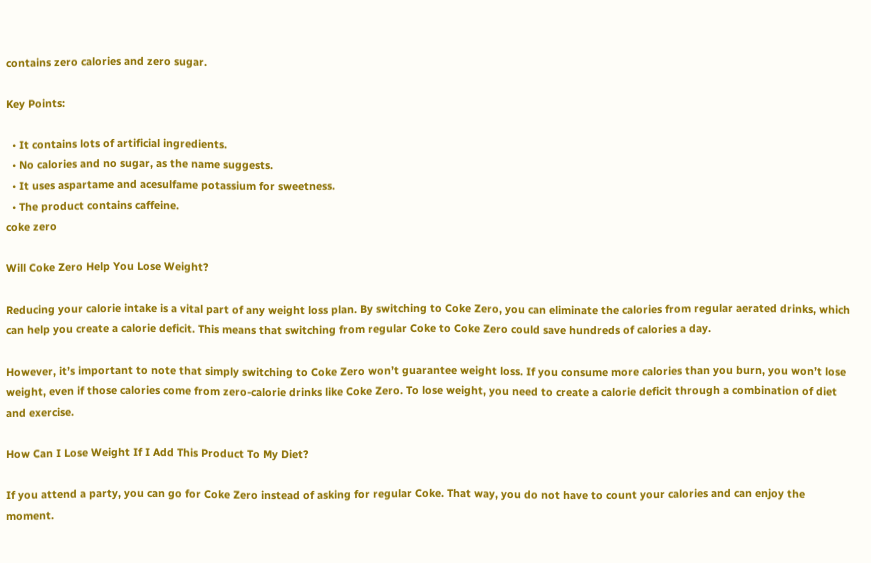contains zero calories and zero sugar.

Key Points:

  • It contains lots of artificial ingredients.
  • No calories and no sugar, as the name suggests.
  • It uses aspartame and acesulfame potassium for sweetness.
  • The product contains caffeine.
coke zero

Will Coke Zero Help You Lose Weight?

Reducing your calorie intake is a vital part of any weight loss plan. By switching to Coke Zero, you can eliminate the calories from regular aerated drinks, which can help you create a calorie deficit. This means that switching from regular Coke to Coke Zero could save hundreds of calories a day.

However, it’s important to note that simply switching to Coke Zero won’t guarantee weight loss. If you consume more calories than you burn, you won’t lose weight, even if those calories come from zero-calorie drinks like Coke Zero. To lose weight, you need to create a calorie deficit through a combination of diet and exercise.

How Can I Lose Weight If I Add This Product To My Diet?

If you attend a party, you can go for Coke Zero instead of asking for regular Coke. That way, you do not have to count your calories and can enjoy the moment.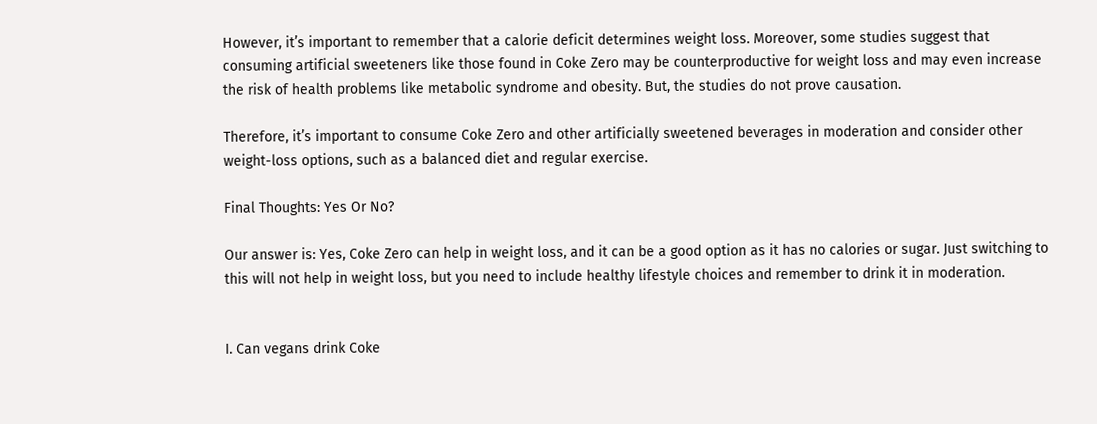However, it’s important to remember that a calorie deficit determines weight loss. Moreover, some studies suggest that consuming artificial sweeteners like those found in Coke Zero may be counterproductive for weight loss and may even increase the risk of health problems like metabolic syndrome and obesity. But, the studies do not prove causation.

Therefore, it’s important to consume Coke Zero and other artificially sweetened beverages in moderation and consider other weight-loss options, such as a balanced diet and regular exercise.

Final Thoughts: Yes Or No?

Our answer is: Yes, Coke Zero can help in weight loss, and it can be a good option as it has no calories or sugar. Just switching to this will not help in weight loss, but you need to include healthy lifestyle choices and remember to drink it in moderation.


I. Can vegans drink Coke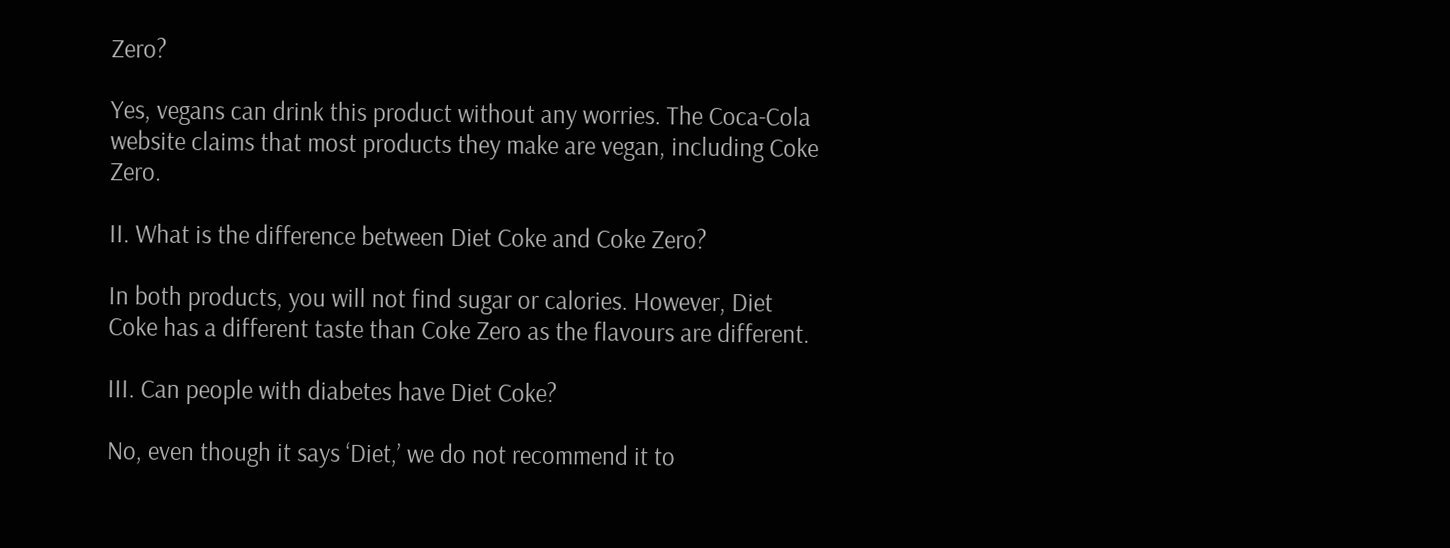Zero?

Yes, vegans can drink this product without any worries. The Coca-Cola website claims that most products they make are vegan, including Coke Zero.

II. What is the difference between Diet Coke and Coke Zero?

In both products, you will not find sugar or calories. However, Diet Coke has a different taste than Coke Zero as the flavours are different.

III. Can people with diabetes have Diet Coke?

No, even though it says ‘Diet,’ we do not recommend it to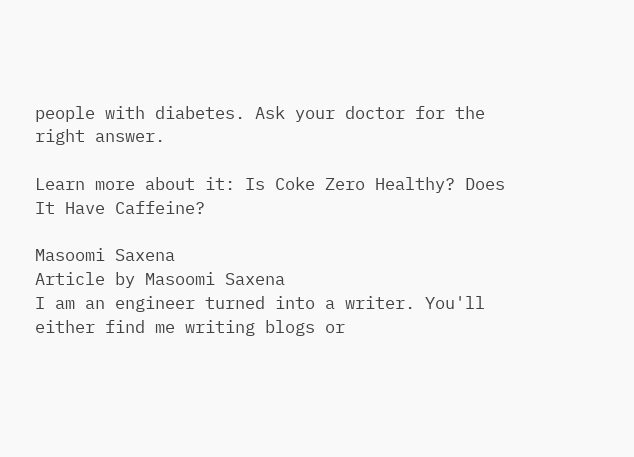people with diabetes. Ask your doctor for the right answer.

Learn more about it: Is Coke Zero Healthy? Does It Have Caffeine?

Masoomi Saxena
Article by Masoomi Saxena
I am an engineer turned into a writer. You'll either find me writing blogs or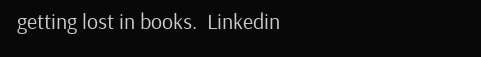getting lost in books.  Linkedin